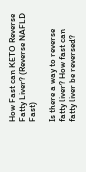How Fast can KETO Reverse Fatty Liver? (Reverse NAFLD Fast)

Is there a way to reverse fatty liver? How fast can fatty liver be reversed?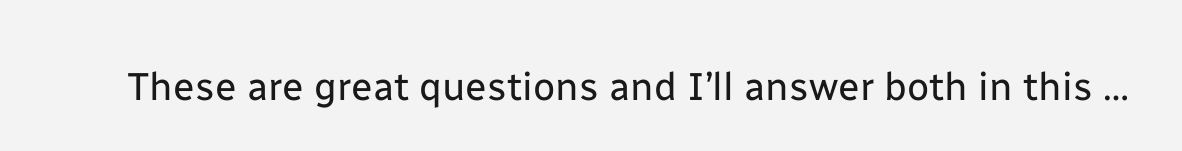These are great questions and I’ll answer both in this …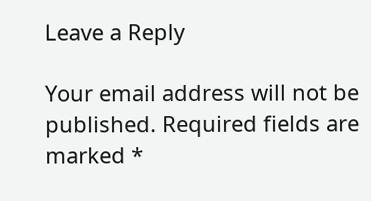Leave a Reply

Your email address will not be published. Required fields are marked *